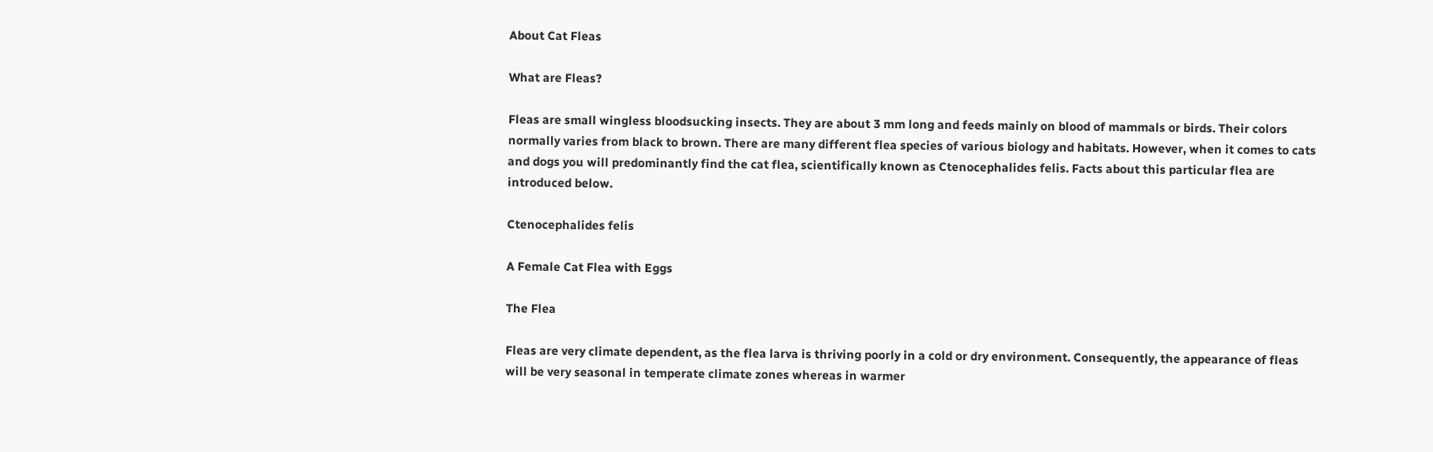About Cat Fleas

What are Fleas?

Fleas are small wingless bloodsucking insects. They are about 3 mm long and feeds mainly on blood of mammals or birds. Their colors normally varies from black to brown. There are many different flea species of various biology and habitats. However, when it comes to cats and dogs you will predominantly find the cat flea, scientifically known as Ctenocephalides felis. Facts about this particular flea are introduced below.

Ctenocephalides felis

A Female Cat Flea with Eggs

The Flea

Fleas are very climate dependent, as the flea larva is thriving poorly in a cold or dry environment. Consequently, the appearance of fleas will be very seasonal in temperate climate zones whereas in warmer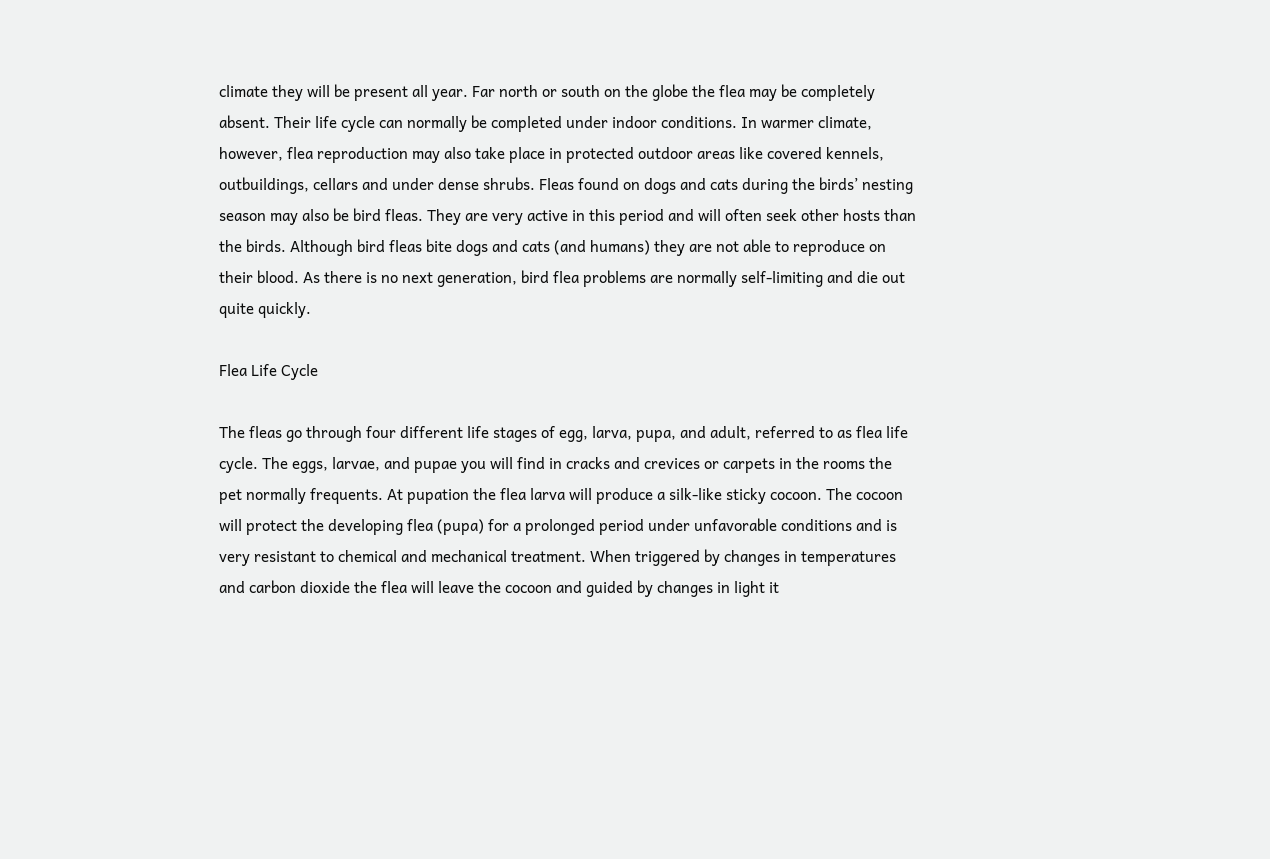climate they will be present all year. Far north or south on the globe the flea may be completely absent. Their life cycle can normally be completed under indoor conditions. In warmer climate, however, flea reproduction may also take place in protected outdoor areas like covered kennels, outbuildings, cellars and under dense shrubs. Fleas found on dogs and cats during the birds’ nesting season may also be bird fleas. They are very active in this period and will often seek other hosts than the birds. Although bird fleas bite dogs and cats (and humans) they are not able to reproduce on their blood. As there is no next generation, bird flea problems are normally self-limiting and die out quite quickly.

Flea Life Cycle

The fleas go through four different life stages of egg, larva, pupa, and adult, referred to as flea life cycle. The eggs, larvae, and pupae you will find in cracks and crevices or carpets in the rooms the pet normally frequents. At pupation the flea larva will produce a silk-like sticky cocoon. The cocoon will protect the developing flea (pupa) for a prolonged period under unfavorable conditions and is very resistant to chemical and mechanical treatment. When triggered by changes in temperatures and carbon dioxide the flea will leave the cocoon and guided by changes in light it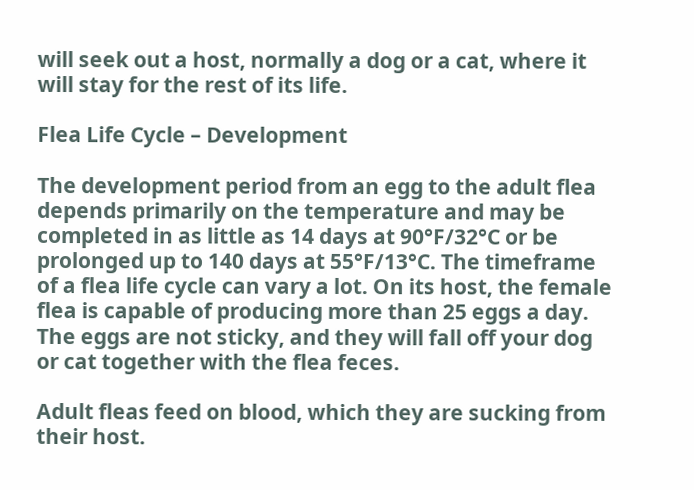will seek out a host, normally a dog or a cat, where it will stay for the rest of its life.

Flea Life Cycle – Development

The development period from an egg to the adult flea depends primarily on the temperature and may be completed in as little as 14 days at 90°F/32°C or be prolonged up to 140 days at 55°F/13°C. The timeframe of a flea life cycle can vary a lot. On its host, the female flea is capable of producing more than 25 eggs a day. The eggs are not sticky, and they will fall off your dog or cat together with the flea feces.

Adult fleas feed on blood, which they are sucking from their host.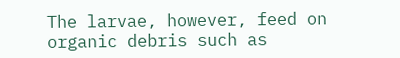The larvae, however, feed on organic debris such as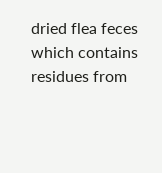dried flea feces which contains residues from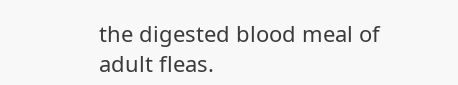the digested blood meal of adult fleas.